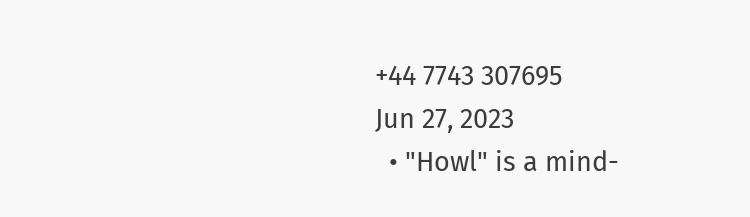+44 7743 307695
Jun 27, 2023
  • "Howl" is a mind-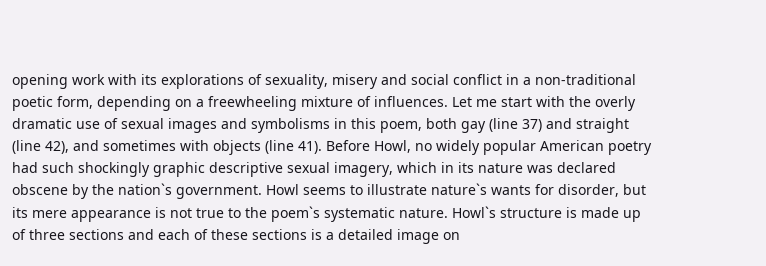opening work with its explorations of sexuality, misery and social conflict in a non-traditional poetic form, depending on a freewheeling mixture of influences. Let me start with the overly dramatic use of sexual images and symbolisms in this poem, both gay (line 37) and straight (line 42), and sometimes with objects (line 41). Before Howl, no widely popular American poetry had such shockingly graphic descriptive sexual imagery, which in its nature was declared obscene by the nation`s government. Howl seems to illustrate nature`s wants for disorder, but its mere appearance is not true to the poem`s systematic nature. Howl`s structure is made up of three sections and each of these sections is a detailed image on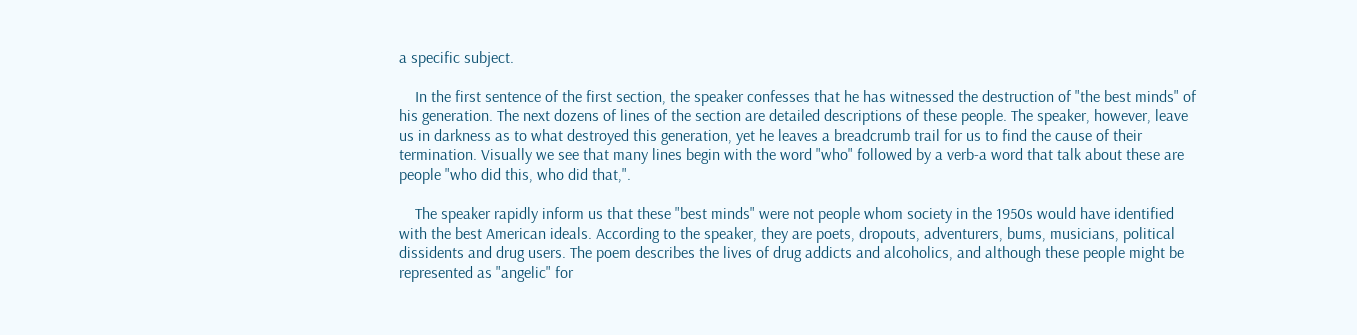a specific subject.

    In the first sentence of the first section, the speaker confesses that he has witnessed the destruction of "the best minds" of his generation. The next dozens of lines of the section are detailed descriptions of these people. The speaker, however, leave us in darkness as to what destroyed this generation, yet he leaves a breadcrumb trail for us to find the cause of their termination. Visually we see that many lines begin with the word "who" followed by a verb-a word that talk about these are people "who did this, who did that,".

    The speaker rapidly inform us that these "best minds" were not people whom society in the 1950s would have identified with the best American ideals. According to the speaker, they are poets, dropouts, adventurers, bums, musicians, political dissidents and drug users. The poem describes the lives of drug addicts and alcoholics, and although these people might be represented as "angelic" for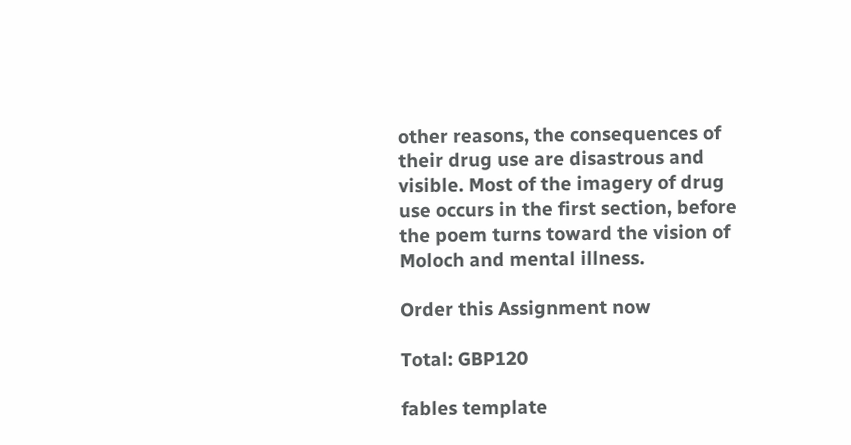other reasons, the consequences of their drug use are disastrous and visible. Most of the imagery of drug use occurs in the first section, before the poem turns toward the vision of Moloch and mental illness.

Order this Assignment now

Total: GBP120

fables template